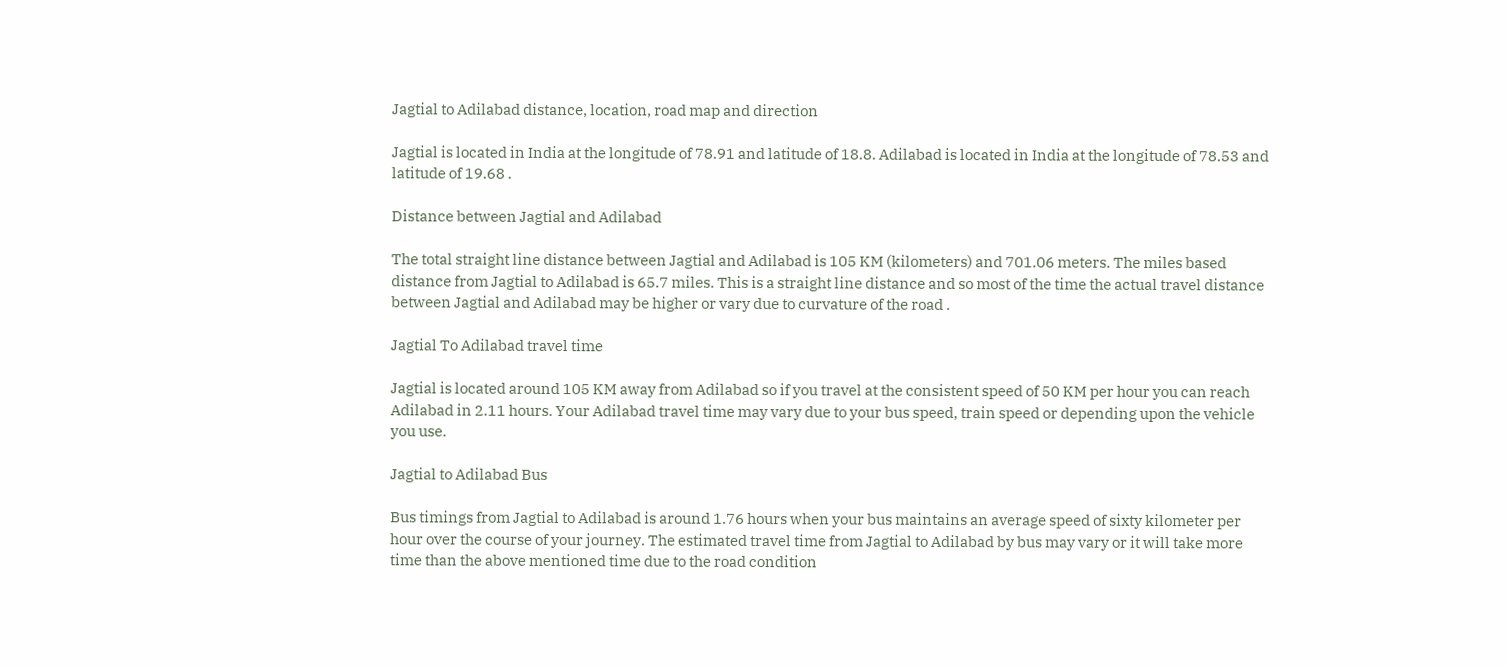Jagtial to Adilabad distance, location, road map and direction

Jagtial is located in India at the longitude of 78.91 and latitude of 18.8. Adilabad is located in India at the longitude of 78.53 and latitude of 19.68 .

Distance between Jagtial and Adilabad

The total straight line distance between Jagtial and Adilabad is 105 KM (kilometers) and 701.06 meters. The miles based distance from Jagtial to Adilabad is 65.7 miles. This is a straight line distance and so most of the time the actual travel distance between Jagtial and Adilabad may be higher or vary due to curvature of the road .

Jagtial To Adilabad travel time

Jagtial is located around 105 KM away from Adilabad so if you travel at the consistent speed of 50 KM per hour you can reach Adilabad in 2.11 hours. Your Adilabad travel time may vary due to your bus speed, train speed or depending upon the vehicle you use.

Jagtial to Adilabad Bus

Bus timings from Jagtial to Adilabad is around 1.76 hours when your bus maintains an average speed of sixty kilometer per hour over the course of your journey. The estimated travel time from Jagtial to Adilabad by bus may vary or it will take more time than the above mentioned time due to the road condition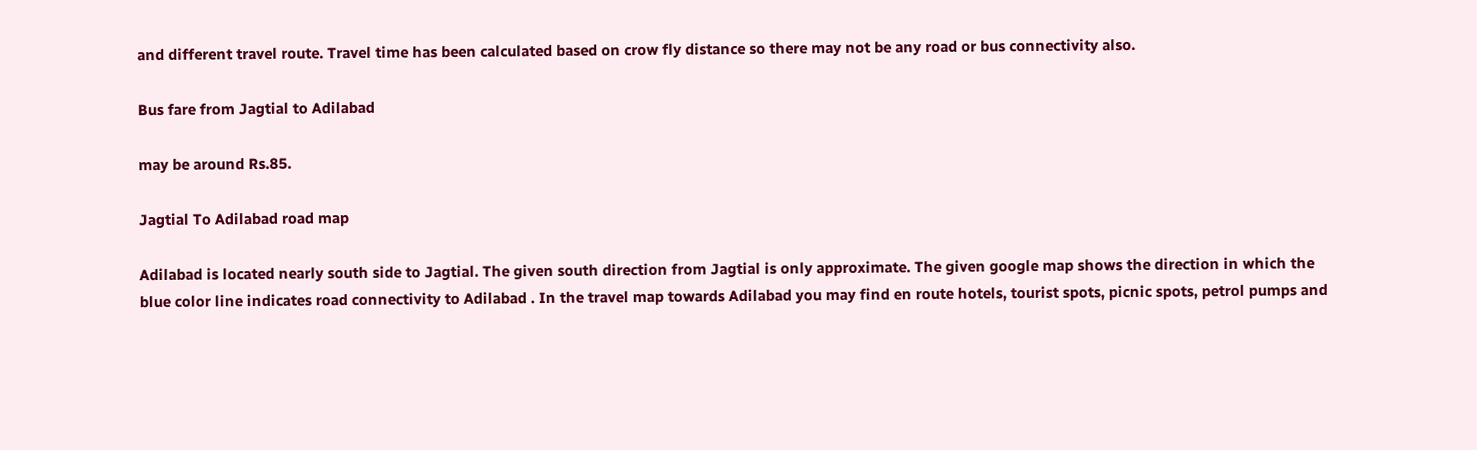and different travel route. Travel time has been calculated based on crow fly distance so there may not be any road or bus connectivity also.

Bus fare from Jagtial to Adilabad

may be around Rs.85.

Jagtial To Adilabad road map

Adilabad is located nearly south side to Jagtial. The given south direction from Jagtial is only approximate. The given google map shows the direction in which the blue color line indicates road connectivity to Adilabad . In the travel map towards Adilabad you may find en route hotels, tourist spots, picnic spots, petrol pumps and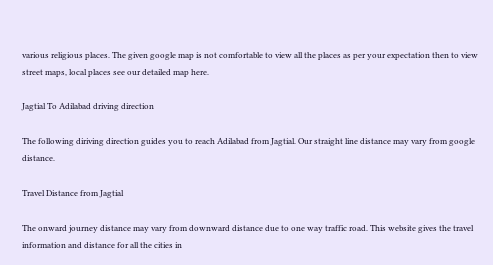various religious places. The given google map is not comfortable to view all the places as per your expectation then to view street maps, local places see our detailed map here.

Jagtial To Adilabad driving direction

The following diriving direction guides you to reach Adilabad from Jagtial. Our straight line distance may vary from google distance.

Travel Distance from Jagtial

The onward journey distance may vary from downward distance due to one way traffic road. This website gives the travel information and distance for all the cities in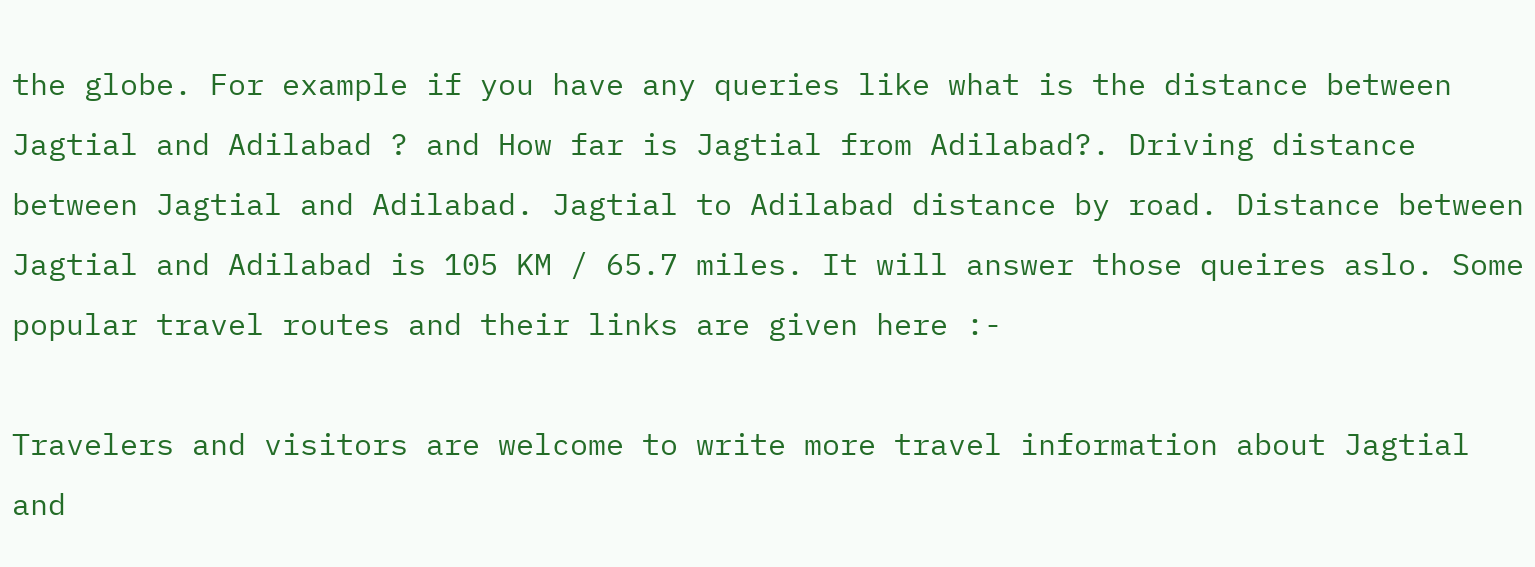the globe. For example if you have any queries like what is the distance between Jagtial and Adilabad ? and How far is Jagtial from Adilabad?. Driving distance between Jagtial and Adilabad. Jagtial to Adilabad distance by road. Distance between Jagtial and Adilabad is 105 KM / 65.7 miles. It will answer those queires aslo. Some popular travel routes and their links are given here :-

Travelers and visitors are welcome to write more travel information about Jagtial and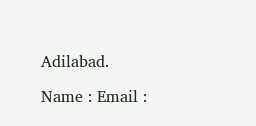Adilabad.

Name : Email :